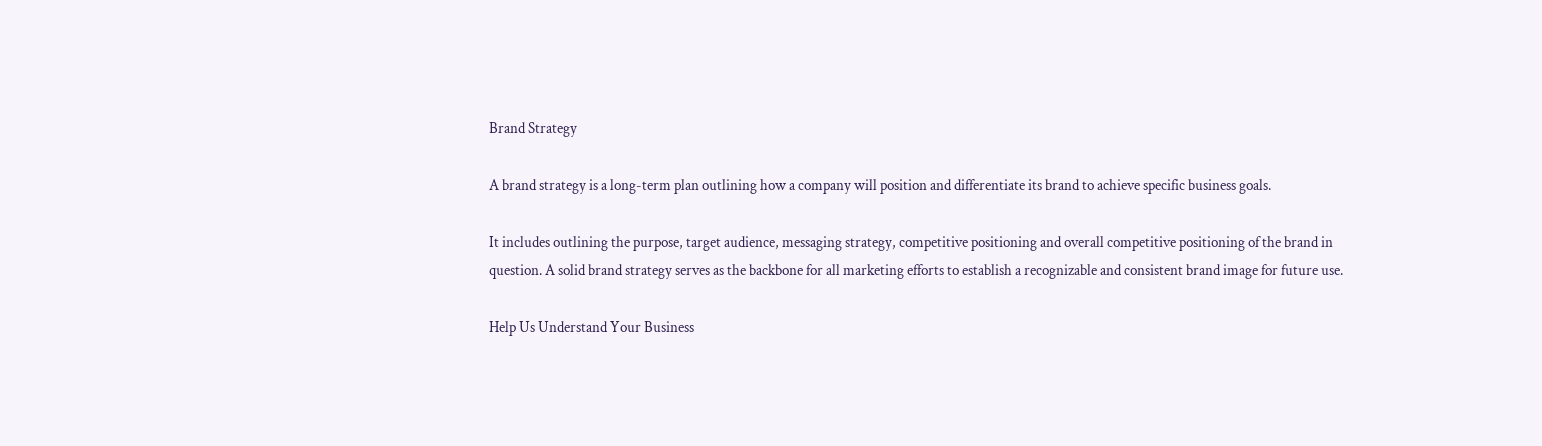Brand Strategy

A brand strategy is a long-term plan outlining how a company will position and differentiate its brand to achieve specific business goals.

It includes outlining the purpose, target audience, messaging strategy, competitive positioning and overall competitive positioning of the brand in question. A solid brand strategy serves as the backbone for all marketing efforts to establish a recognizable and consistent brand image for future use.

Help Us Understand Your Business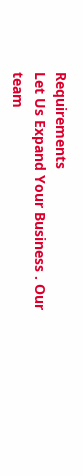Requirements
Let Us Expand Your Business . Our team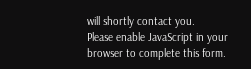will shortly contact you.
Please enable JavaScript in your browser to complete this form.